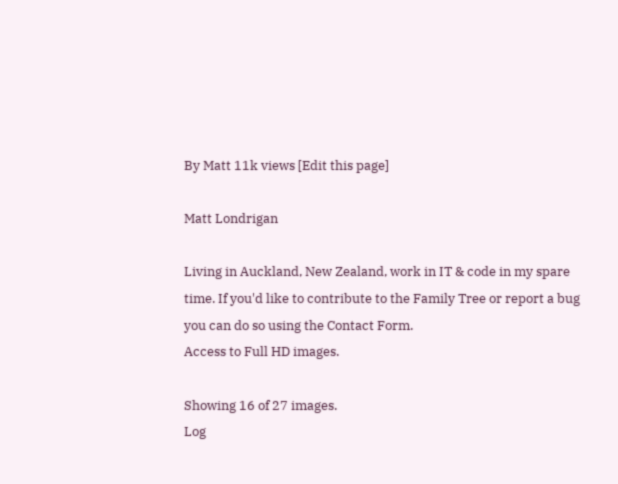By Matt 11k views [Edit this page]

Matt Londrigan

Living in Auckland, New Zealand, work in IT & code in my spare time. If you'd like to contribute to the Family Tree or report a bug you can do so using the Contact Form.
Access to Full HD images.

Showing 16 of 27 images.
Log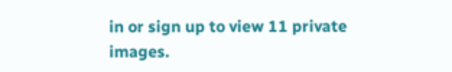in or sign up to view 11 private images.